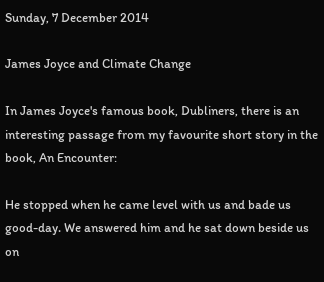Sunday, 7 December 2014

James Joyce and Climate Change

In James Joyce's famous book, Dubliners, there is an interesting passage from my favourite short story in the book, An Encounter:

He stopped when he came level with us and bade us good-day. We answered him and he sat down beside us on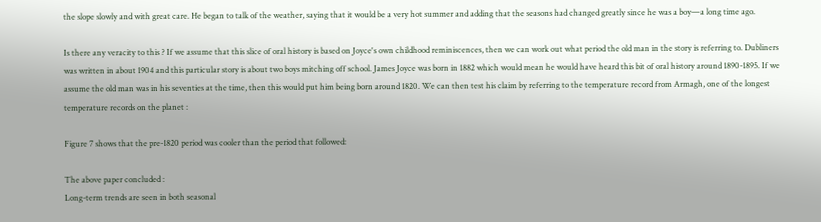the slope slowly and with great care. He began to talk of the weather, saying that it would be a very hot summer and adding that the seasons had changed greatly since he was a boy—a long time ago.

Is there any veracity to this ? If we assume that this slice of oral history is based on Joyce's own childhood reminiscences, then we can work out what period the old man in the story is referring to. Dubliners was written in about 1904 and this particular story is about two boys mitching off school. James Joyce was born in 1882 which would mean he would have heard this bit of oral history around 1890-1895. If we assume the old man was in his seventies at the time, then this would put him being born around 1820. We can then test his claim by referring to the temperature record from Armagh, one of the longest temperature records on the planet :

Figure 7 shows that the pre-1820 period was cooler than the period that followed:

The above paper concluded :
Long-term trends are seen in both seasonal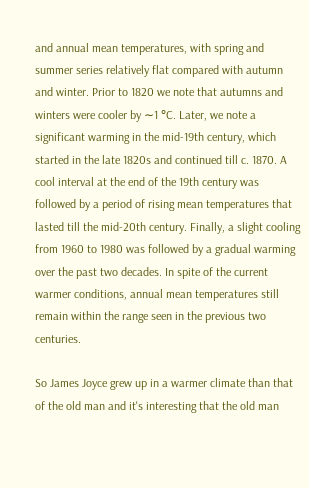and annual mean temperatures, with spring and summer series relatively flat compared with autumn and winter. Prior to 1820 we note that autumns and winters were cooler by ∼1 °C. Later, we note a significant warming in the mid-19th century, which started in the late 1820s and continued till c. 1870. A cool interval at the end of the 19th century was followed by a period of rising mean temperatures that lasted till the mid-20th century. Finally, a slight cooling from 1960 to 1980 was followed by a gradual warming over the past two decades. In spite of the current warmer conditions, annual mean temperatures still remain within the range seen in the previous two centuries.

So James Joyce grew up in a warmer climate than that of the old man and it's interesting that the old man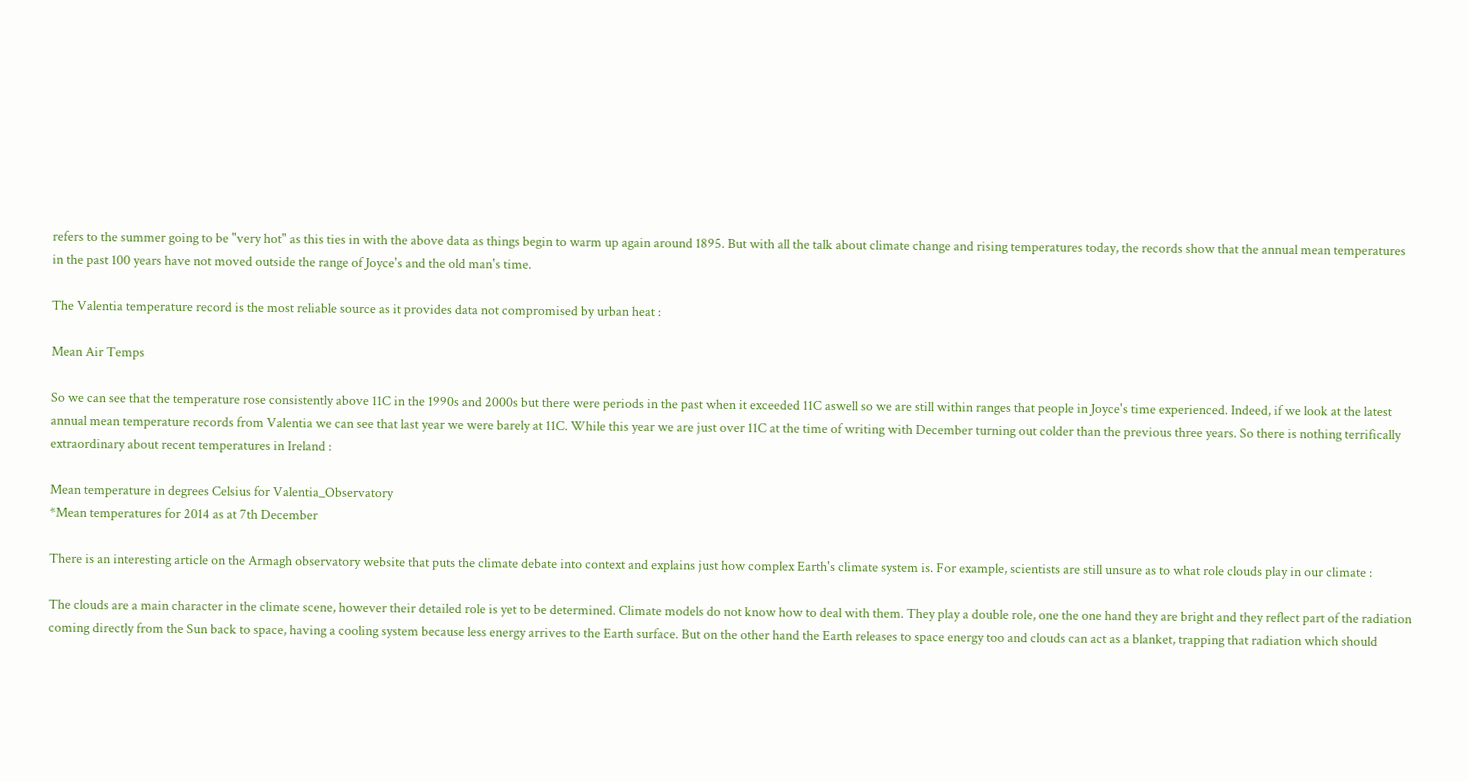refers to the summer going to be "very hot" as this ties in with the above data as things begin to warm up again around 1895. But with all the talk about climate change and rising temperatures today, the records show that the annual mean temperatures in the past 100 years have not moved outside the range of Joyce's and the old man's time.

The Valentia temperature record is the most reliable source as it provides data not compromised by urban heat :

Mean Air Temps

So we can see that the temperature rose consistently above 11C in the 1990s and 2000s but there were periods in the past when it exceeded 11C aswell so we are still within ranges that people in Joyce's time experienced. Indeed, if we look at the latest annual mean temperature records from Valentia we can see that last year we were barely at 11C. While this year we are just over 11C at the time of writing with December turning out colder than the previous three years. So there is nothing terrifically extraordinary about recent temperatures in Ireland :

Mean temperature in degrees Celsius for Valentia_Observatory
*Mean temperatures for 2014 as at 7th December

There is an interesting article on the Armagh observatory website that puts the climate debate into context and explains just how complex Earth's climate system is. For example, scientists are still unsure as to what role clouds play in our climate :

The clouds are a main character in the climate scene, however their detailed role is yet to be determined. Climate models do not know how to deal with them. They play a double role, one the one hand they are bright and they reflect part of the radiation coming directly from the Sun back to space, having a cooling system because less energy arrives to the Earth surface. But on the other hand the Earth releases to space energy too and clouds can act as a blanket, trapping that radiation which should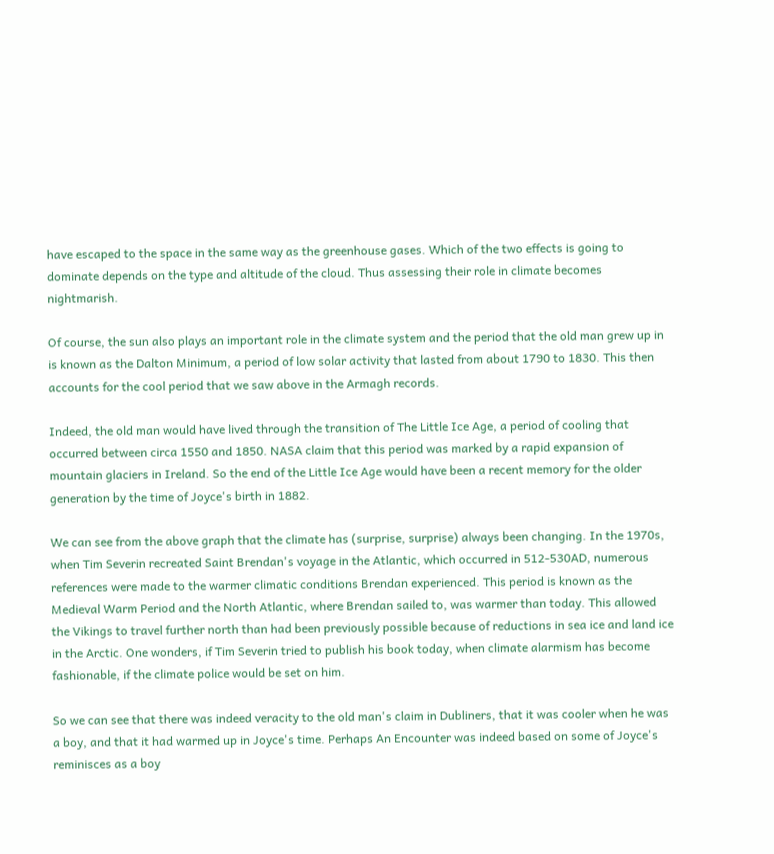have escaped to the space in the same way as the greenhouse gases. Which of the two effects is going to dominate depends on the type and altitude of the cloud. Thus assessing their role in climate becomes nightmarish.

Of course, the sun also plays an important role in the climate system and the period that the old man grew up in is known as the Dalton Minimum, a period of low solar activity that lasted from about 1790 to 1830. This then accounts for the cool period that we saw above in the Armagh records.

Indeed, the old man would have lived through the transition of The Little Ice Age, a period of cooling that occurred between circa 1550 and 1850. NASA claim that this period was marked by a rapid expansion of mountain glaciers in Ireland. So the end of the Little Ice Age would have been a recent memory for the older generation by the time of Joyce's birth in 1882.

We can see from the above graph that the climate has (surprise, surprise) always been changing. In the 1970s, when Tim Severin recreated Saint Brendan's voyage in the Atlantic, which occurred in 512-530AD, numerous references were made to the warmer climatic conditions Brendan experienced. This period is known as the Medieval Warm Period and the North Atlantic, where Brendan sailed to, was warmer than today. This allowed the Vikings to travel further north than had been previously possible because of reductions in sea ice and land ice in the Arctic. One wonders, if Tim Severin tried to publish his book today, when climate alarmism has become fashionable, if the climate police would be set on him.

So we can see that there was indeed veracity to the old man's claim in Dubliners, that it was cooler when he was a boy, and that it had warmed up in Joyce's time. Perhaps An Encounter was indeed based on some of Joyce's reminisces as a boy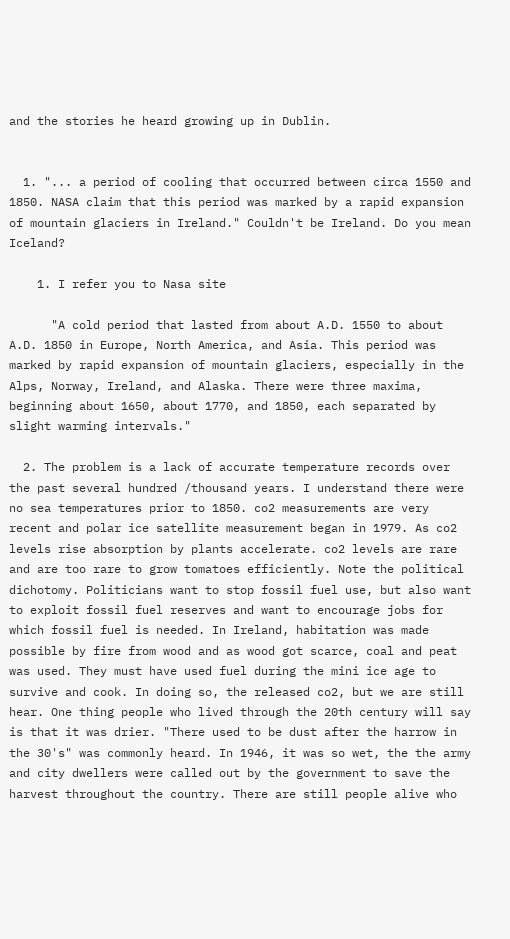and the stories he heard growing up in Dublin.


  1. "... a period of cooling that occurred between circa 1550 and 1850. NASA claim that this period was marked by a rapid expansion of mountain glaciers in Ireland." Couldn't be Ireland. Do you mean Iceland?

    1. I refer you to Nasa site

      "A cold period that lasted from about A.D. 1550 to about A.D. 1850 in Europe, North America, and Asia. This period was marked by rapid expansion of mountain glaciers, especially in the Alps, Norway, Ireland, and Alaska. There were three maxima, beginning about 1650, about 1770, and 1850, each separated by slight warming intervals."

  2. The problem is a lack of accurate temperature records over the past several hundred /thousand years. I understand there were no sea temperatures prior to 1850. co2 measurements are very recent and polar ice satellite measurement began in 1979. As co2 levels rise absorption by plants accelerate. co2 levels are rare and are too rare to grow tomatoes efficiently. Note the political dichotomy. Politicians want to stop fossil fuel use, but also want to exploit fossil fuel reserves and want to encourage jobs for which fossil fuel is needed. In Ireland, habitation was made possible by fire from wood and as wood got scarce, coal and peat was used. They must have used fuel during the mini ice age to survive and cook. In doing so, the released co2, but we are still hear. One thing people who lived through the 20th century will say is that it was drier. "There used to be dust after the harrow in the 30's" was commonly heard. In 1946, it was so wet, the the army and city dwellers were called out by the government to save the harvest throughout the country. There are still people alive who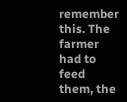remember this. The farmer had to feed them, the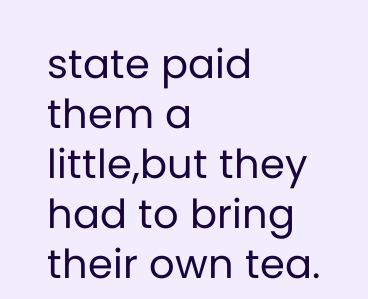state paid them a little,but they had to bring their own tea.